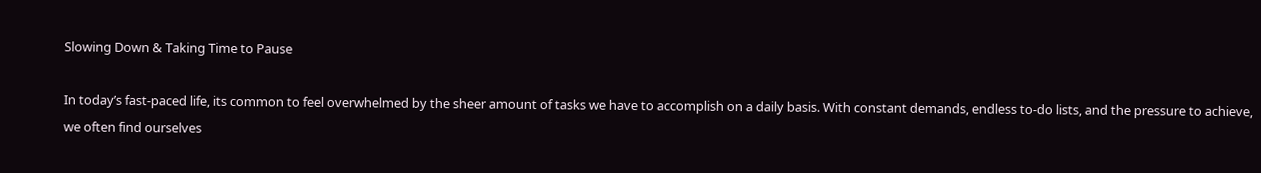Slowing Down & Taking Time to Pause

In today’s fast-paced life, its common to feel overwhelmed by the sheer amount of tasks we have to accomplish on a daily basis. With constant demands, endless to-do lists, and the pressure to achieve, we often find ourselves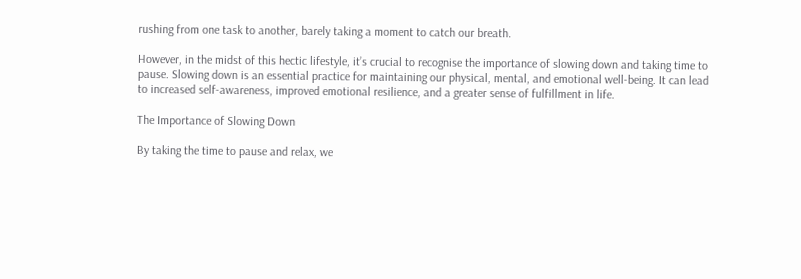rushing from one task to another, barely taking a moment to catch our breath.

However, in the midst of this hectic lifestyle, it’s crucial to recognise the importance of slowing down and taking time to pause. Slowing down is an essential practice for maintaining our physical, mental, and emotional well-being. It can lead to increased self-awareness, improved emotional resilience, and a greater sense of fulfillment in life.

The Importance of Slowing Down

By taking the time to pause and relax, we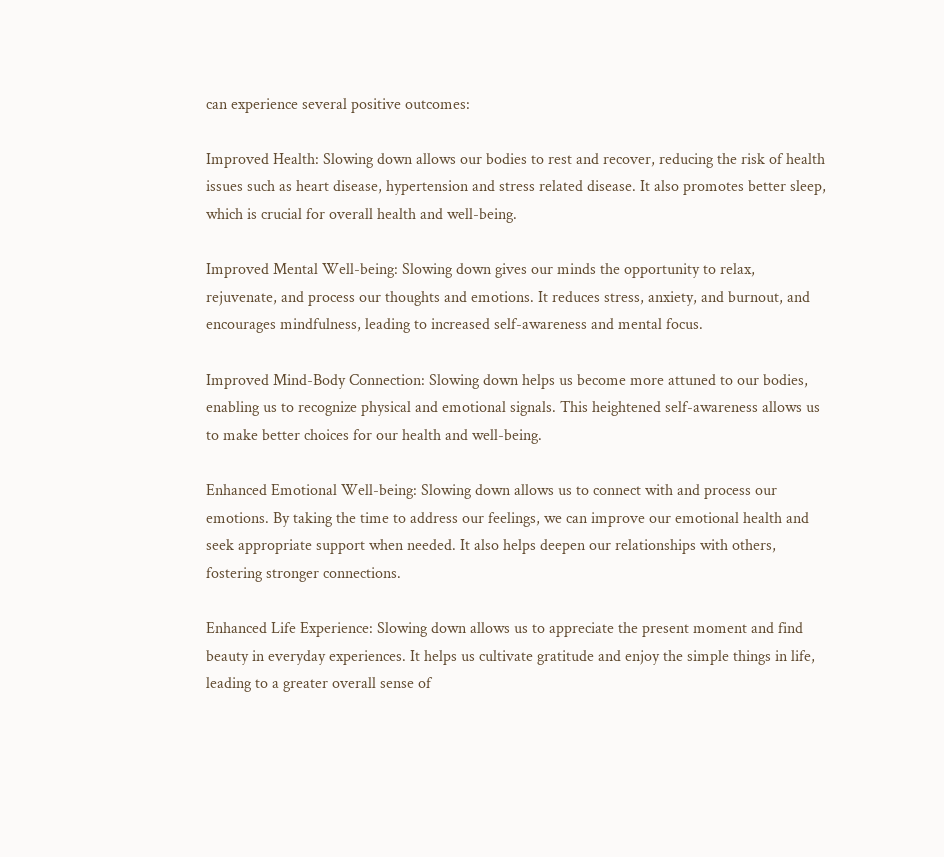can experience several positive outcomes:

Improved Health: Slowing down allows our bodies to rest and recover, reducing the risk of health issues such as heart disease, hypertension and stress related disease. It also promotes better sleep, which is crucial for overall health and well-being.

Improved Mental Well-being: Slowing down gives our minds the opportunity to relax, rejuvenate, and process our thoughts and emotions. It reduces stress, anxiety, and burnout, and encourages mindfulness, leading to increased self-awareness and mental focus.

Improved Mind-Body Connection: Slowing down helps us become more attuned to our bodies, enabling us to recognize physical and emotional signals. This heightened self-awareness allows us to make better choices for our health and well-being.

Enhanced Emotional Well-being: Slowing down allows us to connect with and process our emotions. By taking the time to address our feelings, we can improve our emotional health and seek appropriate support when needed. It also helps deepen our relationships with others, fostering stronger connections.

Enhanced Life Experience: Slowing down allows us to appreciate the present moment and find beauty in everyday experiences. It helps us cultivate gratitude and enjoy the simple things in life, leading to a greater overall sense of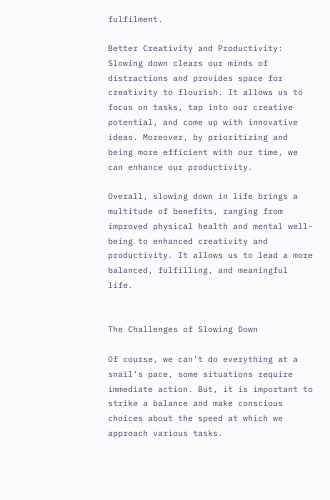fulfilment.

Better Creativity and Productivity: Slowing down clears our minds of distractions and provides space for creativity to flourish. It allows us to focus on tasks, tap into our creative potential, and come up with innovative ideas. Moreover, by prioritizing and being more efficient with our time, we can enhance our productivity.

Overall, slowing down in life brings a multitude of benefits, ranging from improved physical health and mental well-being to enhanced creativity and productivity. It allows us to lead a more balanced, fulfilling, and meaningful life.


The Challenges of Slowing Down

Of course, we can’t do everything at a snail’s pace, some situations require immediate action. But, it is important to strike a balance and make conscious choices about the speed at which we approach various tasks.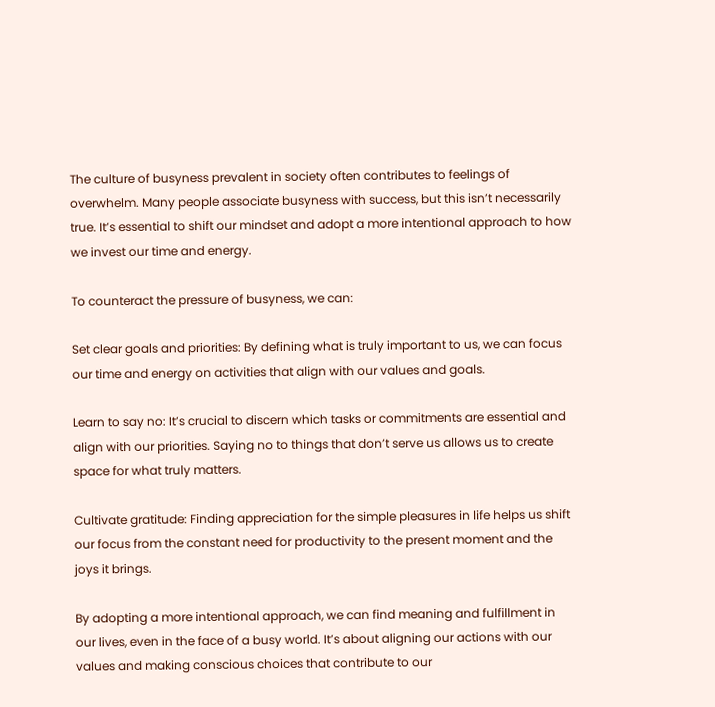The culture of busyness prevalent in society often contributes to feelings of overwhelm. Many people associate busyness with success, but this isn’t necessarily true. It’s essential to shift our mindset and adopt a more intentional approach to how we invest our time and energy.

To counteract the pressure of busyness, we can:

Set clear goals and priorities: By defining what is truly important to us, we can focus our time and energy on activities that align with our values and goals.

Learn to say no: It’s crucial to discern which tasks or commitments are essential and align with our priorities. Saying no to things that don’t serve us allows us to create space for what truly matters.

Cultivate gratitude: Finding appreciation for the simple pleasures in life helps us shift our focus from the constant need for productivity to the present moment and the joys it brings.

By adopting a more intentional approach, we can find meaning and fulfillment in our lives, even in the face of a busy world. It’s about aligning our actions with our values and making conscious choices that contribute to our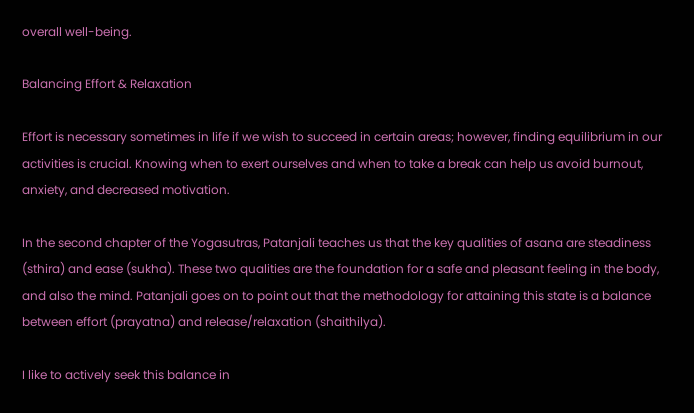overall well-being.

Balancing Effort & Relaxation

Effort is necessary sometimes in life if we wish to succeed in certain areas; however, finding equilibrium in our activities is crucial. Knowing when to exert ourselves and when to take a break can help us avoid burnout, anxiety, and decreased motivation.

In the second chapter of the Yogasutras, Patanjali teaches us that the key qualities of asana are steadiness (sthira) and ease (sukha). These two qualities are the foundation for a safe and pleasant feeling in the body, and also the mind. Patanjali goes on to point out that the methodology for attaining this state is a balance between effort (prayatna) and release/relaxation (shaithilya).

I like to actively seek this balance in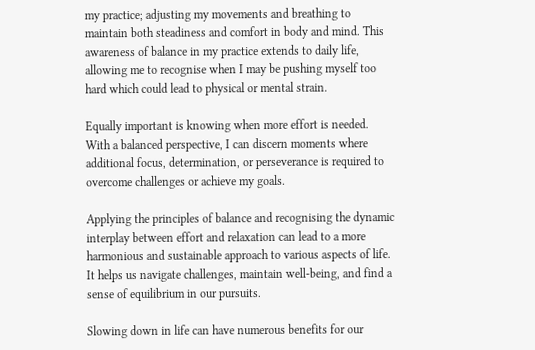my practice; adjusting my movements and breathing to maintain both steadiness and comfort in body and mind. This awareness of balance in my practice extends to daily life, allowing me to recognise when I may be pushing myself too hard which could lead to physical or mental strain.

Equally important is knowing when more effort is needed. With a balanced perspective, I can discern moments where additional focus, determination, or perseverance is required to overcome challenges or achieve my goals.

Applying the principles of balance and recognising the dynamic interplay between effort and relaxation can lead to a more harmonious and sustainable approach to various aspects of life. It helps us navigate challenges, maintain well-being, and find a sense of equilibrium in our pursuits.

Slowing down in life can have numerous benefits for our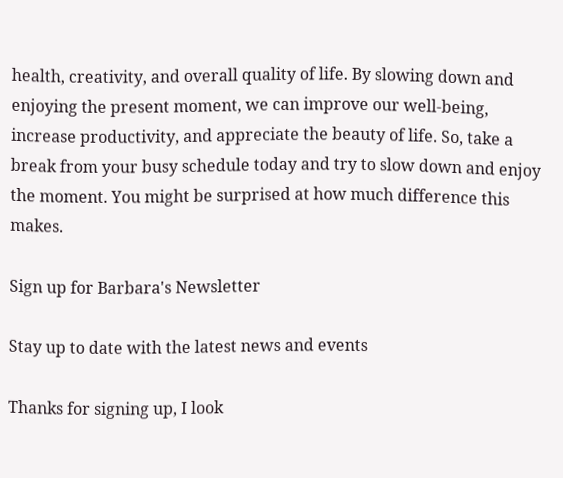health, creativity, and overall quality of life. By slowing down and enjoying the present moment, we can improve our well-being, increase productivity, and appreciate the beauty of life. So, take a break from your busy schedule today and try to slow down and enjoy the moment. You might be surprised at how much difference this makes.

Sign up for Barbara's Newsletter

Stay up to date with the latest news and events

Thanks for signing up, I look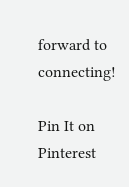forward to connecting!

Pin It on Pinterest